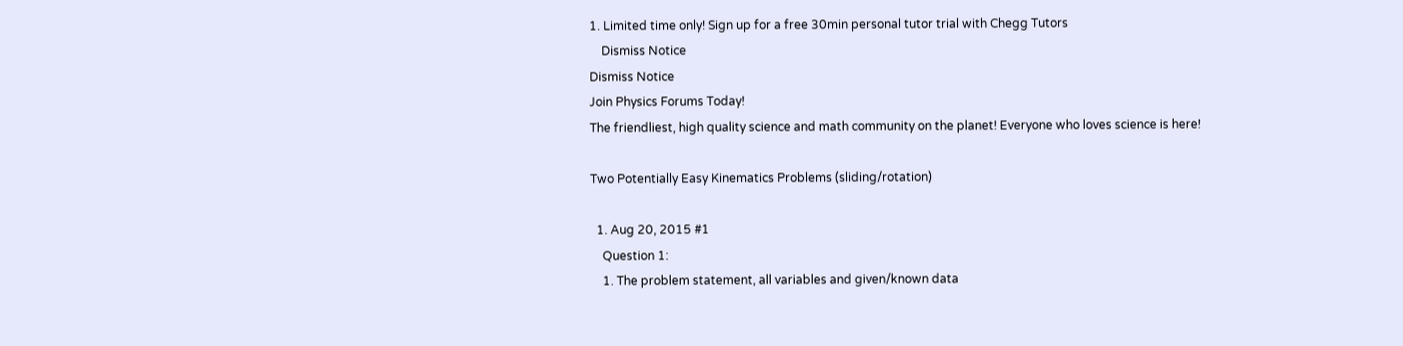1. Limited time only! Sign up for a free 30min personal tutor trial with Chegg Tutors
    Dismiss Notice
Dismiss Notice
Join Physics Forums Today!
The friendliest, high quality science and math community on the planet! Everyone who loves science is here!

Two Potentially Easy Kinematics Problems (sliding/rotation)

  1. Aug 20, 2015 #1
    Question 1:
    1. The problem statement, all variables and given/known data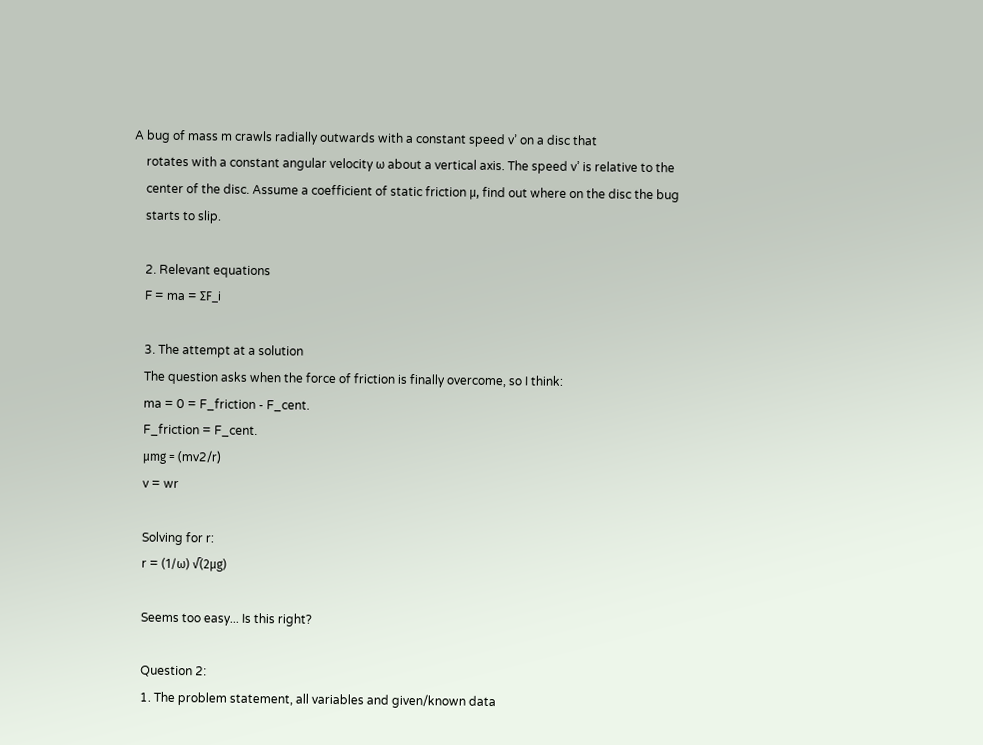A bug of mass m crawls radially outwards with a constant speed v’ on a disc that
    rotates with a constant angular velocity ω about a vertical axis. The speed v’ is relative to the
    center of the disc. Assume a coefficient of static friction μ, find out where on the disc the bug
    starts to slip.

    2. Relevant equations
    F = ma = ΣF_i

    3. The attempt at a solution
    The question asks when the force of friction is finally overcome, so I think:
    ma = 0 = F_friction - F_cent.
    F_friction = F_cent.
    μmg = (mv2/r)
    v = wr

    Solving for r:
    r = (1/ω) √(2μg)

    Seems too easy... Is this right?

    Question 2:
    1. The problem statement, all variables and given/known data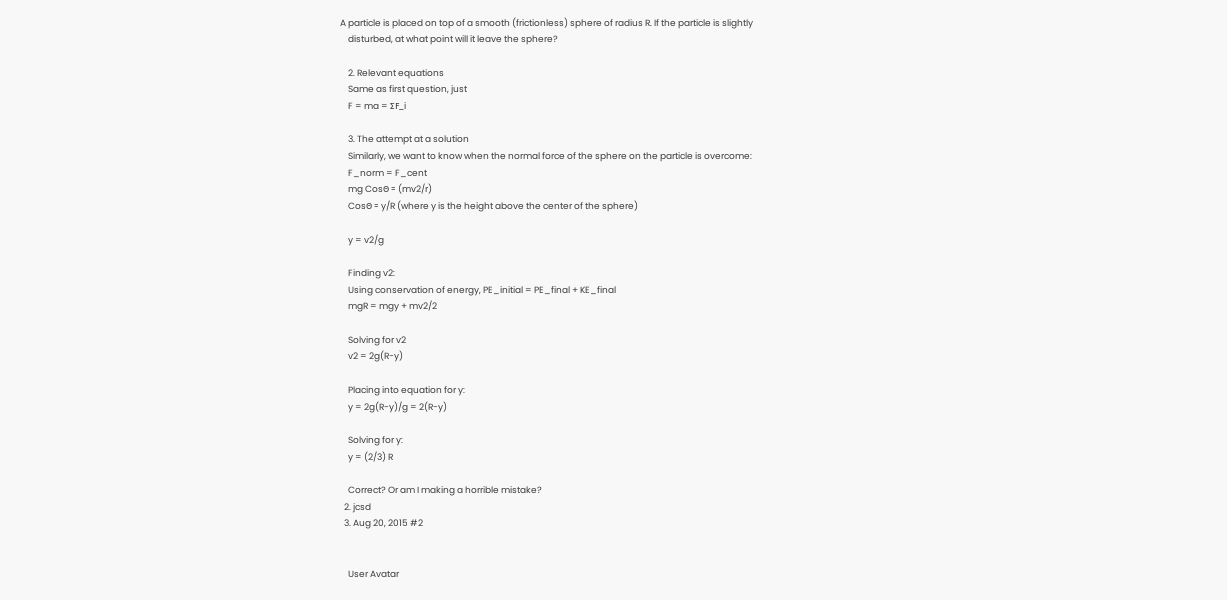A particle is placed on top of a smooth (frictionless) sphere of radius R. If the particle is slightly
    disturbed, at what point will it leave the sphere?

    2. Relevant equations
    Same as first question, just
    F = ma = ΣF_i

    3. The attempt at a solution
    Similarly, we want to know when the normal force of the sphere on the particle is overcome:
    F_norm = F_cent
    mg CosΘ = (mv2/r)
    CosΘ = y/R (where y is the height above the center of the sphere)

    y = v2/g

    Finding v2:
    Using conservation of energy, PE_initial = PE_final + KE_final
    mgR = mgy + mv2/2

    Solving for v2
    v2 = 2g(R-y)

    Placing into equation for y:
    y = 2g(R-y)/g = 2(R-y)

    Solving for y:
    y = (2/3) R

    Correct? Or am I making a horrible mistake?
  2. jcsd
  3. Aug 20, 2015 #2


    User Avatar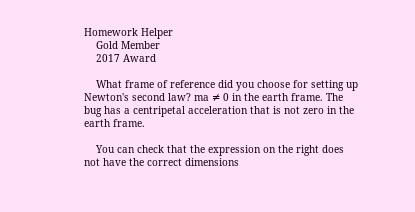Homework Helper
    Gold Member
    2017 Award

    What frame of reference did you choose for setting up Newton's second law? ma ≠ 0 in the earth frame. The bug has a centripetal acceleration that is not zero in the earth frame.

    You can check that the expression on the right does not have the correct dimensions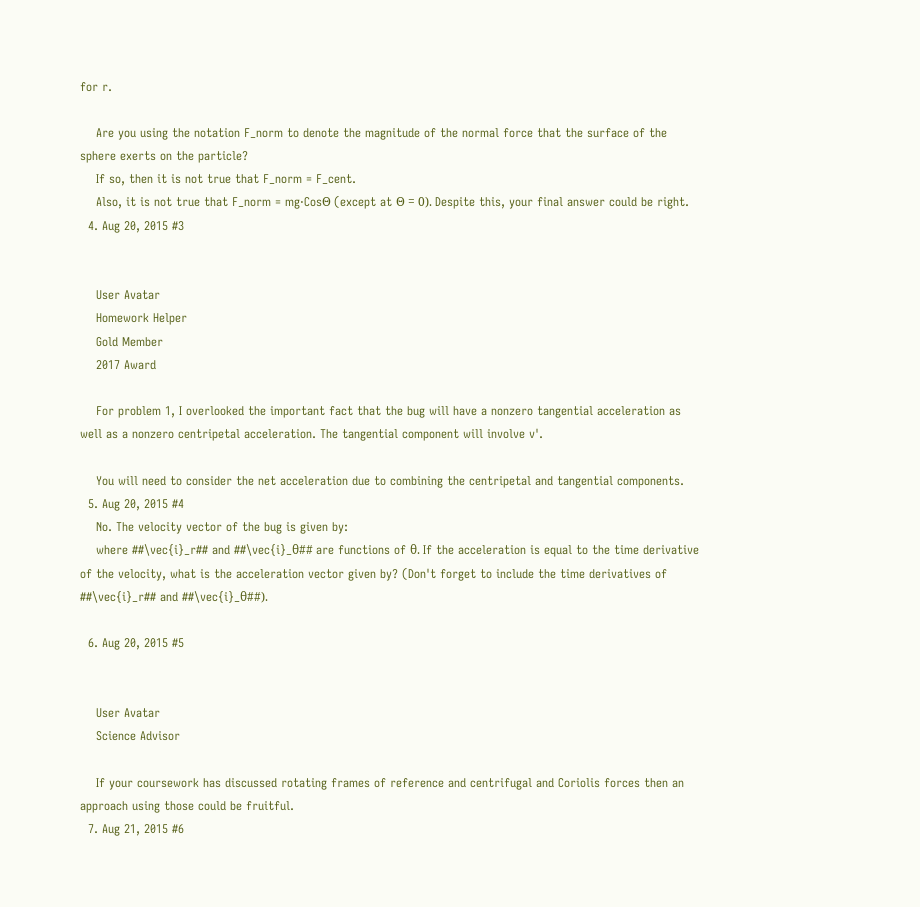for r.

    Are you using the notation F_norm to denote the magnitude of the normal force that the surface of the sphere exerts on the particle?
    If so, then it is not true that F_norm = F_cent.
    Also, it is not true that F_norm = mg⋅CosΘ (except at Θ = 0). Despite this, your final answer could be right.
  4. Aug 20, 2015 #3


    User Avatar
    Homework Helper
    Gold Member
    2017 Award

    For problem 1, I overlooked the important fact that the bug will have a nonzero tangential acceleration as well as a nonzero centripetal acceleration. The tangential component will involve v'.

    You will need to consider the net acceleration due to combining the centripetal and tangential components.
  5. Aug 20, 2015 #4
    No. The velocity vector of the bug is given by:
    where ##\vec{i}_r## and ##\vec{i}_θ## are functions of θ. If the acceleration is equal to the time derivative of the velocity, what is the acceleration vector given by? (Don't forget to include the time derivatives of ##\vec{i}_r## and ##\vec{i}_θ##).

  6. Aug 20, 2015 #5


    User Avatar
    Science Advisor

    If your coursework has discussed rotating frames of reference and centrifugal and Coriolis forces then an approach using those could be fruitful.
  7. Aug 21, 2015 #6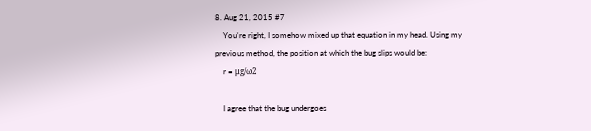8. Aug 21, 2015 #7
    You're right, I somehow mixed up that equation in my head. Using my previous method, the position at which the bug slips would be:
    r = μg/ω2

    I agree that the bug undergoes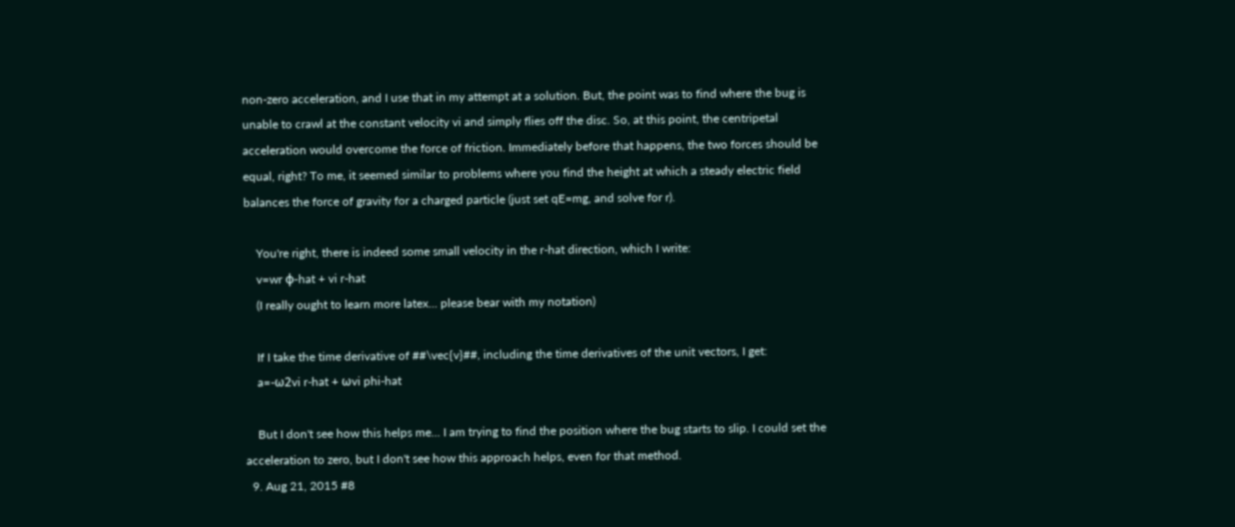non-zero acceleration, and I use that in my attempt at a solution. But, the point was to find where the bug is unable to crawl at the constant velocity vi and simply flies off the disc. So, at this point, the centripetal acceleration would overcome the force of friction. Immediately before that happens, the two forces should be equal, right? To me, it seemed similar to problems where you find the height at which a steady electric field balances the force of gravity for a charged particle (just set qE=mg, and solve for r).

    You're right, there is indeed some small velocity in the r-hat direction, which I write:
    v=wr φ-hat + vi r-hat
    (I really ought to learn more latex... please bear with my notation)

    If I take the time derivative of ##\vec{v}##, including the time derivatives of the unit vectors, I get:
    a=-ω2vi r-hat + ωvi phi-hat

    But I don't see how this helps me... I am trying to find the position where the bug starts to slip. I could set the acceleration to zero, but I don't see how this approach helps, even for that method.
  9. Aug 21, 2015 #8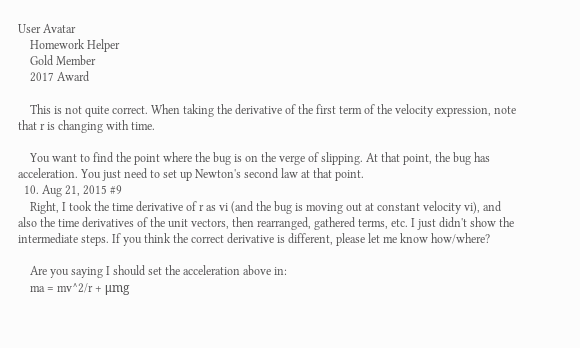User Avatar
    Homework Helper
    Gold Member
    2017 Award

    This is not quite correct. When taking the derivative of the first term of the velocity expression, note that r is changing with time.

    You want to find the point where the bug is on the verge of slipping. At that point, the bug has acceleration. You just need to set up Newton's second law at that point.
  10. Aug 21, 2015 #9
    Right, I took the time derivative of r as vi (and the bug is moving out at constant velocity vi), and also the time derivatives of the unit vectors, then rearranged, gathered terms, etc. I just didn't show the intermediate steps. If you think the correct derivative is different, please let me know how/where?

    Are you saying I should set the acceleration above in:
    ma = mv^2/r + μmg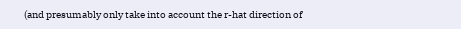(and presumably only take into account the r-hat direction of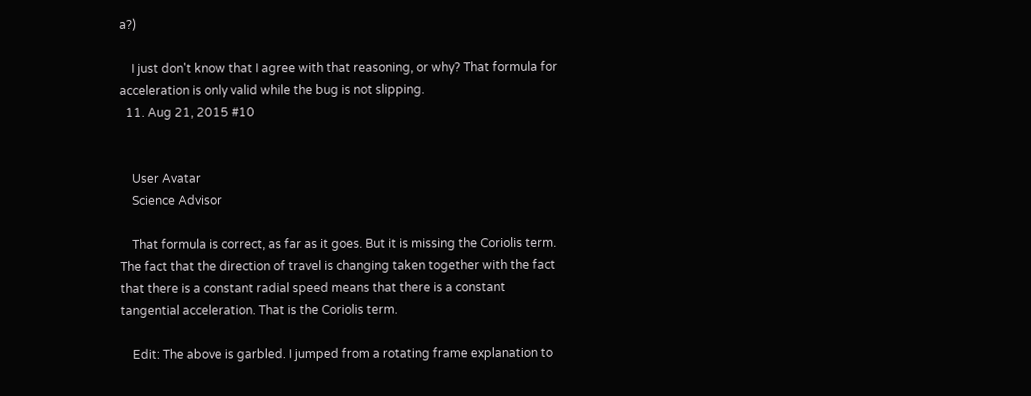a?)

    I just don't know that I agree with that reasoning, or why? That formula for acceleration is only valid while the bug is not slipping.
  11. Aug 21, 2015 #10


    User Avatar
    Science Advisor

    That formula is correct, as far as it goes. But it is missing the Coriolis term. The fact that the direction of travel is changing taken together with the fact that there is a constant radial speed means that there is a constant tangential acceleration. That is the Coriolis term.

    Edit: The above is garbled. I jumped from a rotating frame explanation to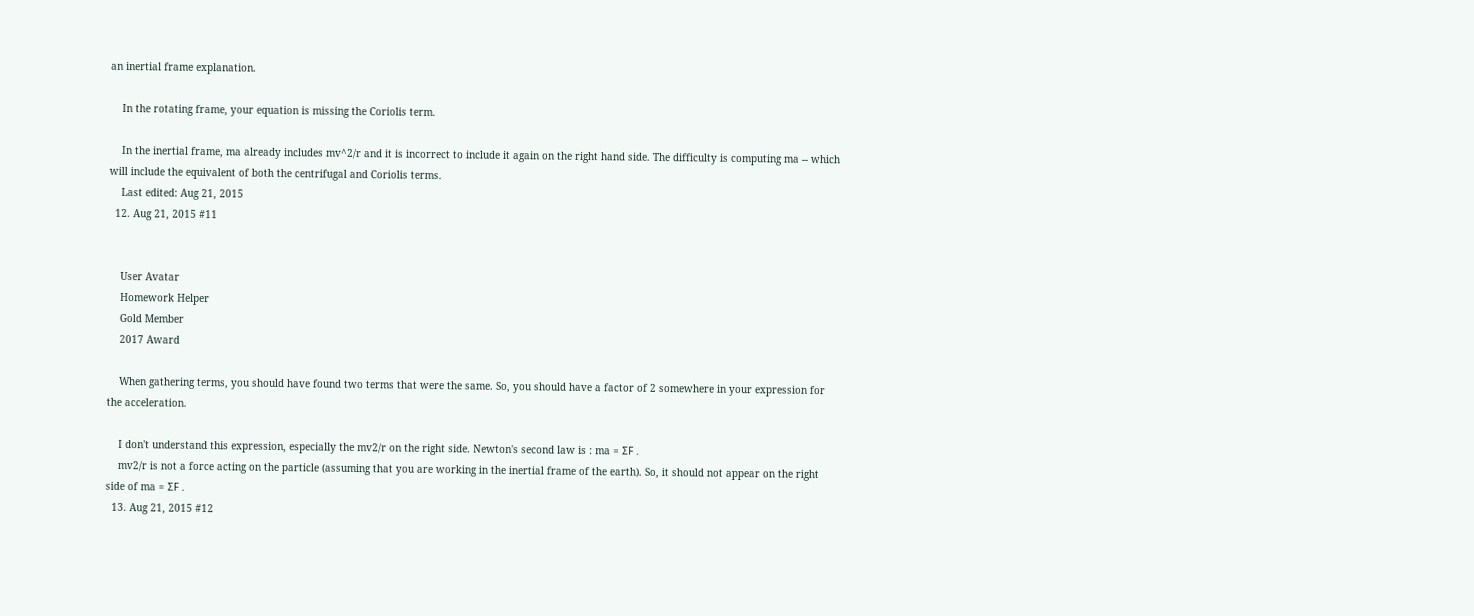an inertial frame explanation.

    In the rotating frame, your equation is missing the Coriolis term.

    In the inertial frame, ma already includes mv^2/r and it is incorrect to include it again on the right hand side. The difficulty is computing ma -- which will include the equivalent of both the centrifugal and Coriolis terms.
    Last edited: Aug 21, 2015
  12. Aug 21, 2015 #11


    User Avatar
    Homework Helper
    Gold Member
    2017 Award

    When gathering terms, you should have found two terms that were the same. So, you should have a factor of 2 somewhere in your expression for the acceleration.

    I don't understand this expression, especially the mv2/r on the right side. Newton's second law is : ma = ΣF .
    mv2/r is not a force acting on the particle (assuming that you are working in the inertial frame of the earth). So, it should not appear on the right side of ma = ΣF .
  13. Aug 21, 2015 #12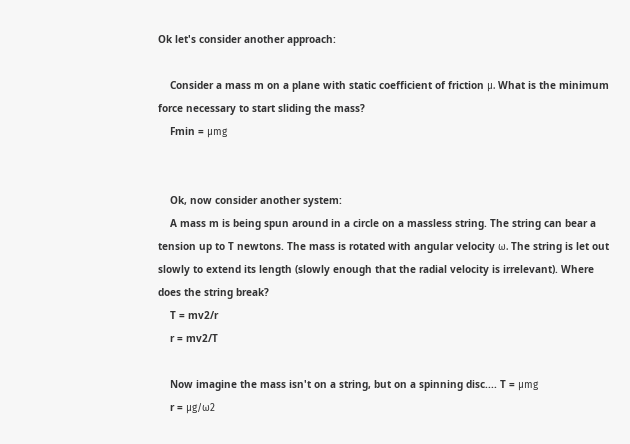Ok let's consider another approach:

    Consider a mass m on a plane with static coefficient of friction μ. What is the minimum force necessary to start sliding the mass?
    Fmin = μmg


    Ok, now consider another system:
    A mass m is being spun around in a circle on a massless string. The string can bear a tension up to T newtons. The mass is rotated with angular velocity ω. The string is let out slowly to extend its length (slowly enough that the radial velocity is irrelevant). Where does the string break?
    T = mv2/r
    r = mv2/T

    Now imagine the mass isn't on a string, but on a spinning disc.... T = μmg
    r = μg/ω2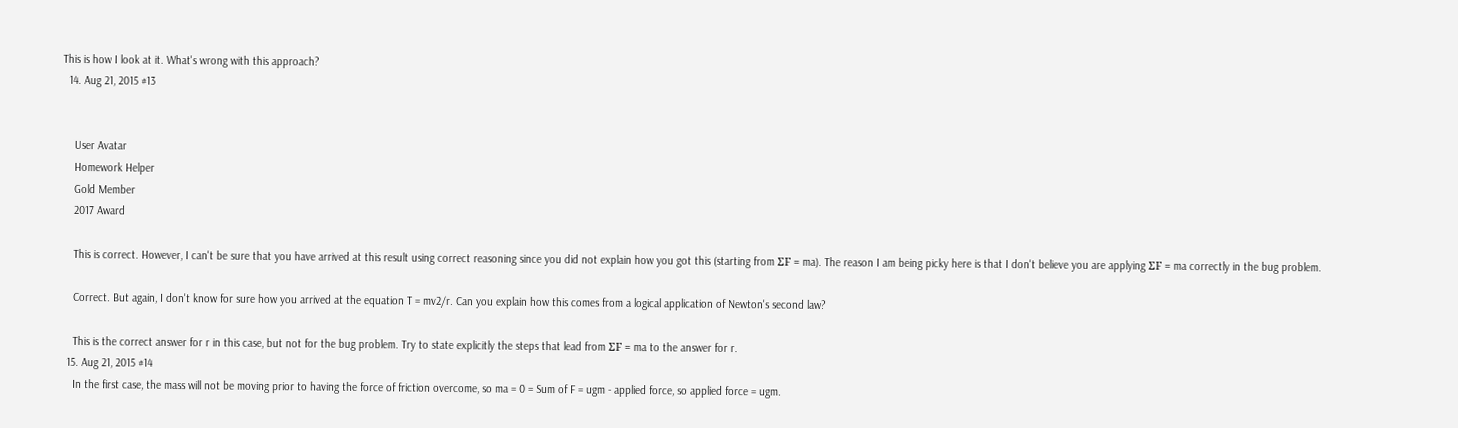This is how I look at it. What's wrong with this approach?
  14. Aug 21, 2015 #13


    User Avatar
    Homework Helper
    Gold Member
    2017 Award

    This is correct. However, I can't be sure that you have arrived at this result using correct reasoning since you did not explain how you got this (starting from ΣF = ma). The reason I am being picky here is that I don't believe you are applying ΣF = ma correctly in the bug problem.

    Correct. But again, I don't know for sure how you arrived at the equation T = mv2/r. Can you explain how this comes from a logical application of Newton's second law?

    This is the correct answer for r in this case, but not for the bug problem. Try to state explicitly the steps that lead from ΣF = ma to the answer for r.
  15. Aug 21, 2015 #14
    In the first case, the mass will not be moving prior to having the force of friction overcome, so ma = 0 = Sum of F = ugm - applied force, so applied force = ugm.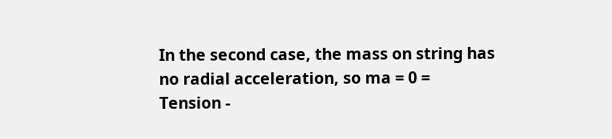In the second case, the mass on string has no radial acceleration, so ma = 0 = Tension -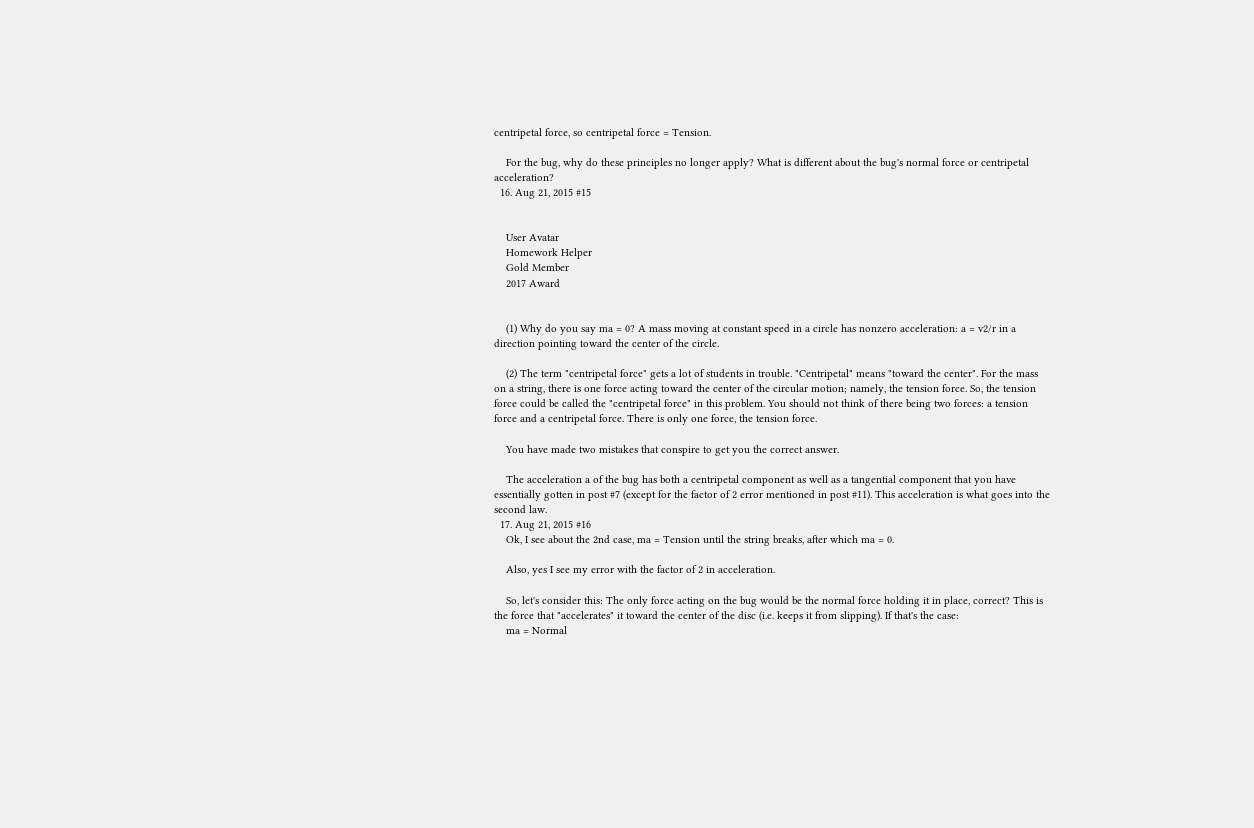centripetal force, so centripetal force = Tension.

    For the bug, why do these principles no longer apply? What is different about the bug's normal force or centripetal acceleration?
  16. Aug 21, 2015 #15


    User Avatar
    Homework Helper
    Gold Member
    2017 Award


    (1) Why do you say ma = 0? A mass moving at constant speed in a circle has nonzero acceleration: a = v2/r in a direction pointing toward the center of the circle.

    (2) The term "centripetal force" gets a lot of students in trouble. "Centripetal" means "toward the center". For the mass on a string, there is one force acting toward the center of the circular motion; namely, the tension force. So, the tension force could be called the "centripetal force" in this problem. You should not think of there being two forces: a tension force and a centripetal force. There is only one force, the tension force.

    You have made two mistakes that conspire to get you the correct answer.

    The acceleration a of the bug has both a centripetal component as well as a tangential component that you have essentially gotten in post #7 (except for the factor of 2 error mentioned in post #11). This acceleration is what goes into the second law.
  17. Aug 21, 2015 #16
    Ok, I see about the 2nd case, ma = Tension until the string breaks, after which ma = 0.

    Also, yes I see my error with the factor of 2 in acceleration.

    So, let's consider this: The only force acting on the bug would be the normal force holding it in place, correct? This is the force that "accelerates" it toward the center of the disc (i.e. keeps it from slipping). If that's the case:
    ma = Normal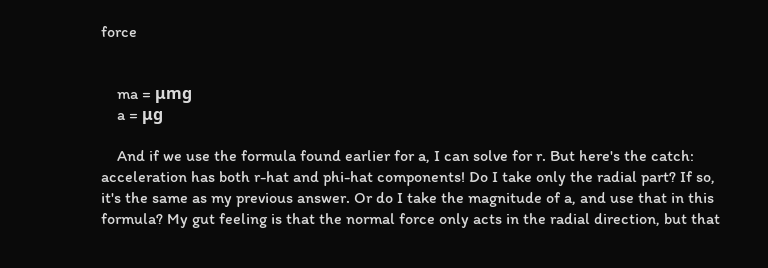force


    ma = μmg
    a = μg

    And if we use the formula found earlier for a, I can solve for r. But here's the catch: acceleration has both r-hat and phi-hat components! Do I take only the radial part? If so, it's the same as my previous answer. Or do I take the magnitude of a, and use that in this formula? My gut feeling is that the normal force only acts in the radial direction, but that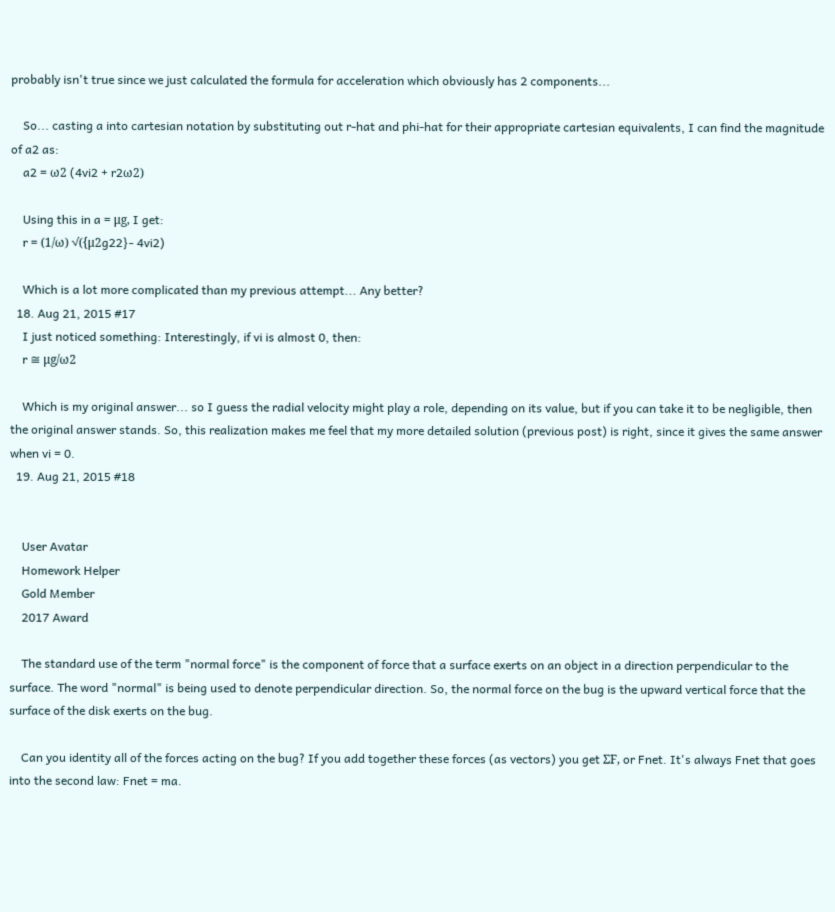probably isn't true since we just calculated the formula for acceleration which obviously has 2 components...

    So... casting a into cartesian notation by substituting out r-hat and phi-hat for their appropriate cartesian equivalents, I can find the magnitude of a2 as:
    a2 = ω2 (4vi2 + r2ω2)

    Using this in a = μg, I get:
    r = (1/ω) √({μ2g22}- 4vi2)

    Which is a lot more complicated than my previous attempt... Any better?
  18. Aug 21, 2015 #17
    I just noticed something: Interestingly, if vi is almost 0, then:
    r ≅ μg/ω2

    Which is my original answer... so I guess the radial velocity might play a role, depending on its value, but if you can take it to be negligible, then the original answer stands. So, this realization makes me feel that my more detailed solution (previous post) is right, since it gives the same answer when vi = 0.
  19. Aug 21, 2015 #18


    User Avatar
    Homework Helper
    Gold Member
    2017 Award

    The standard use of the term "normal force" is the component of force that a surface exerts on an object in a direction perpendicular to the surface. The word "normal" is being used to denote perpendicular direction. So, the normal force on the bug is the upward vertical force that the surface of the disk exerts on the bug.

    Can you identity all of the forces acting on the bug? If you add together these forces (as vectors) you get ΣF, or Fnet. It's always Fnet that goes into the second law: Fnet = ma.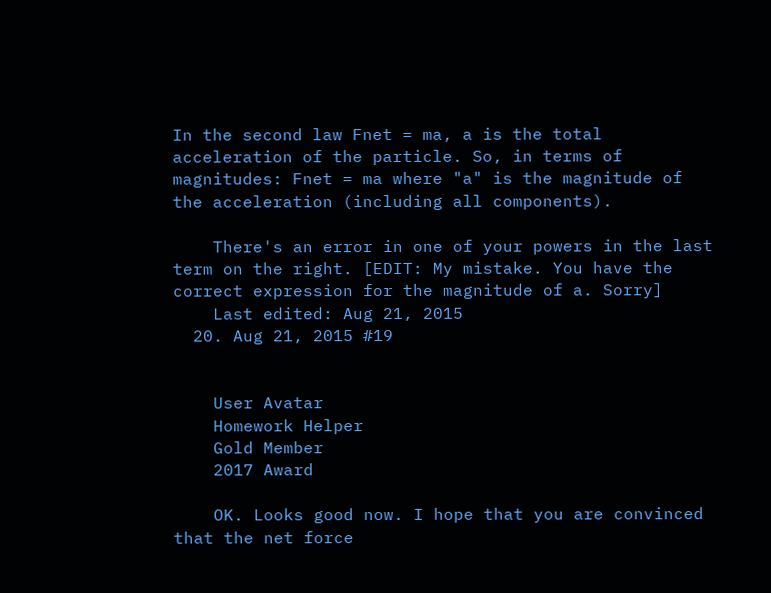In the second law Fnet = ma, a is the total acceleration of the particle. So, in terms of magnitudes: Fnet = ma where "a" is the magnitude of the acceleration (including all components).

    There's an error in one of your powers in the last term on the right. [EDIT: My mistake. You have the correct expression for the magnitude of a. Sorry]
    Last edited: Aug 21, 2015
  20. Aug 21, 2015 #19


    User Avatar
    Homework Helper
    Gold Member
    2017 Award

    OK. Looks good now. I hope that you are convinced that the net force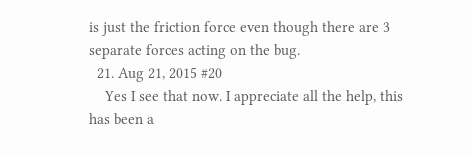is just the friction force even though there are 3 separate forces acting on the bug.
  21. Aug 21, 2015 #20
    Yes I see that now. I appreciate all the help, this has been a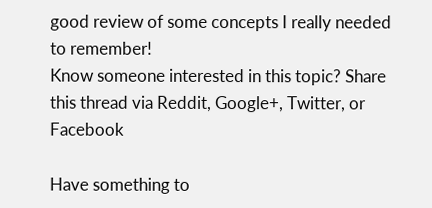good review of some concepts I really needed to remember!
Know someone interested in this topic? Share this thread via Reddit, Google+, Twitter, or Facebook

Have something to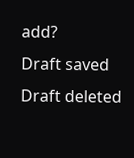add?
Draft saved Draft deleted